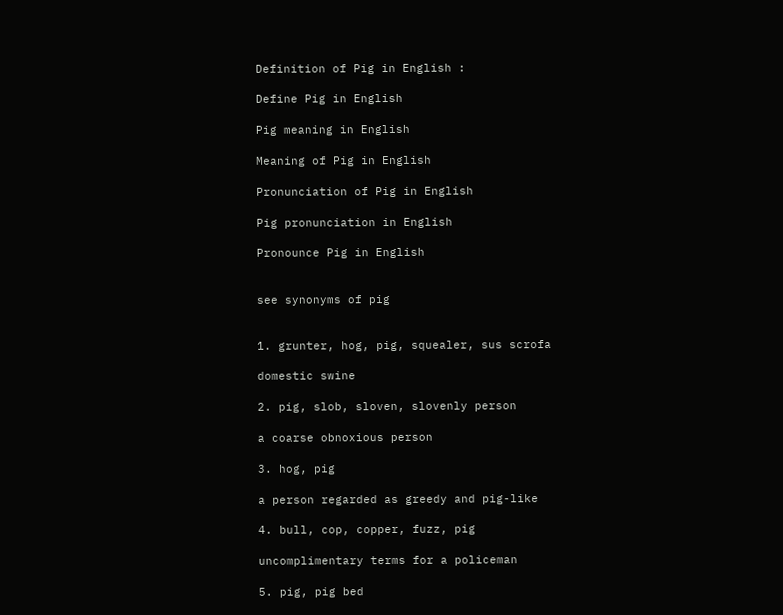Definition of Pig in English :

Define Pig in English

Pig meaning in English

Meaning of Pig in English

Pronunciation of Pig in English

Pig pronunciation in English

Pronounce Pig in English


see synonyms of pig


1. grunter, hog, pig, squealer, sus scrofa

domestic swine

2. pig, slob, sloven, slovenly person

a coarse obnoxious person

3. hog, pig

a person regarded as greedy and pig-like

4. bull, cop, copper, fuzz, pig

uncomplimentary terms for a policeman

5. pig, pig bed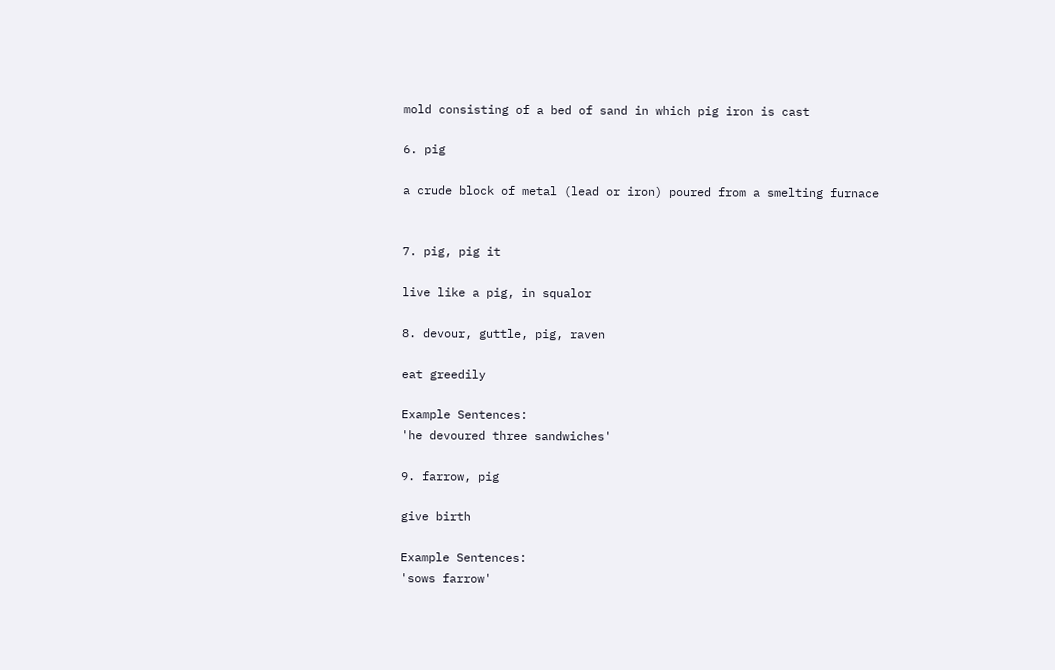mold consisting of a bed of sand in which pig iron is cast

6. pig

a crude block of metal (lead or iron) poured from a smelting furnace


7. pig, pig it

live like a pig, in squalor

8. devour, guttle, pig, raven

eat greedily

Example Sentences:
'he devoured three sandwiches'

9. farrow, pig

give birth

Example Sentences:
'sows farrow'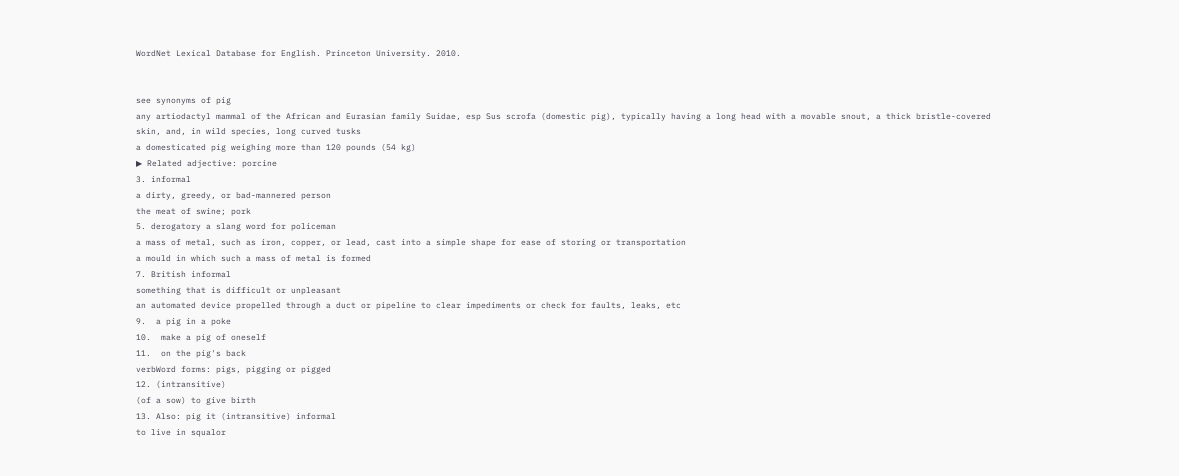WordNet Lexical Database for English. Princeton University. 2010.


see synonyms of pig
any artiodactyl mammal of the African and Eurasian family Suidae, esp Sus scrofa (domestic pig), typically having a long head with a movable snout, a thick bristle-covered skin, and, in wild species, long curved tusks
a domesticated pig weighing more than 120 pounds (54 kg)
▶ Related adjective: porcine
3. informal
a dirty, greedy, or bad-mannered person
the meat of swine; pork
5. derogatory a slang word for policeman
a mass of metal, such as iron, copper, or lead, cast into a simple shape for ease of storing or transportation
a mould in which such a mass of metal is formed
7. British informal
something that is difficult or unpleasant
an automated device propelled through a duct or pipeline to clear impediments or check for faults, leaks, etc
9.  a pig in a poke
10.  make a pig of oneself
11.  on the pig's back
verbWord forms: pigs, pigging or pigged
12. (intransitive)
(of a sow) to give birth
13. Also: pig it (intransitive) informal
to live in squalor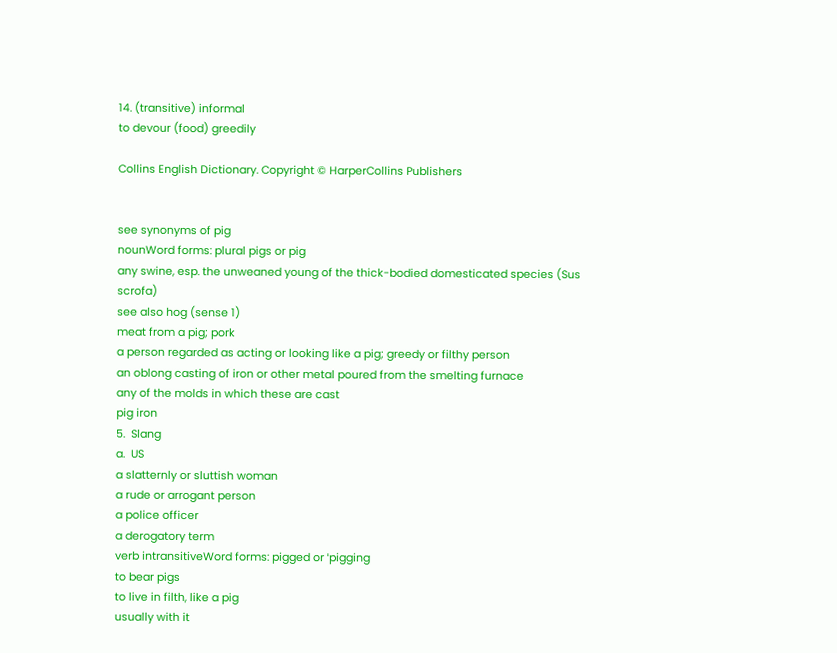14. (transitive) informal
to devour (food) greedily

Collins English Dictionary. Copyright © HarperCollins Publishers


see synonyms of pig
nounWord forms: plural pigs or pig
any swine, esp. the unweaned young of the thick-bodied domesticated species (Sus scrofa)
see also hog (sense 1)
meat from a pig; pork
a person regarded as acting or looking like a pig; greedy or filthy person
an oblong casting of iron or other metal poured from the smelting furnace
any of the molds in which these are cast
pig iron
5.  Slang
a.  US
a slatternly or sluttish woman
a rude or arrogant person
a police officer
a derogatory term
verb intransitiveWord forms: pigged or ˈpigging
to bear pigs
to live in filth, like a pig
usually with it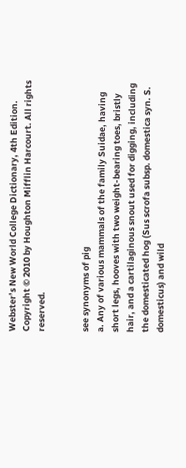Webster’s New World College Dictionary, 4th Edition. Copyright © 2010 by Houghton Mifflin Harcourt. All rights reserved.


see synonyms of pig
a. Any of various mammals of the family Suidae, having short legs, hooves with two weight-bearing toes, bristly hair, and a cartilaginous snout used for digging, including the domesticated hog (Sus scrofa subsp. domestica syn. S. domesticus) and wild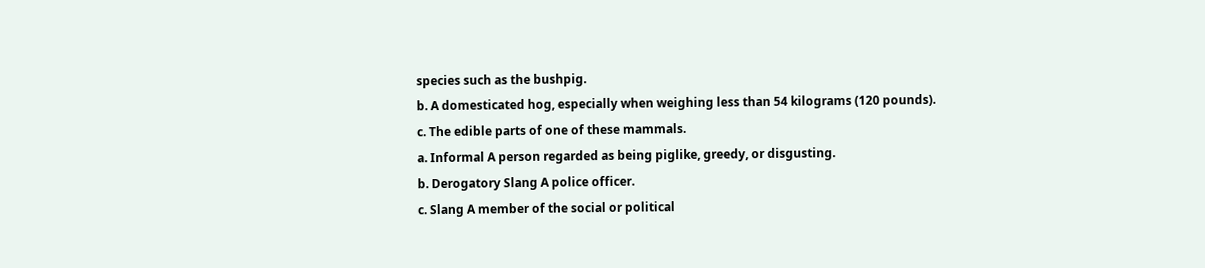species such as the bushpig.
b. A domesticated hog, especially when weighing less than 54 kilograms (120 pounds).
c. The edible parts of one of these mammals.
a. Informal A person regarded as being piglike, greedy, or disgusting.
b. Derogatory Slang A police officer.
c. Slang A member of the social or political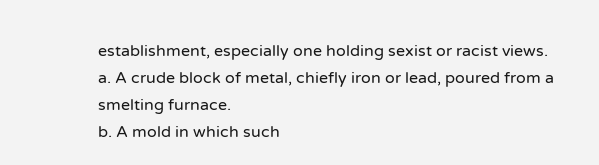establishment, especially one holding sexist or racist views.
a. A crude block of metal, chiefly iron or lead, poured from a smelting furnace.
b. A mold in which such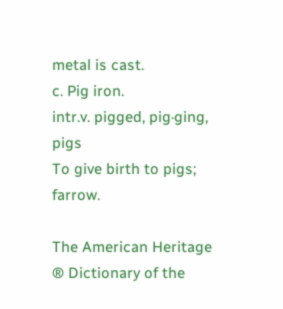metal is cast.
c. Pig iron.
intr.v. pigged, pig·ging, pigs
To give birth to pigs; farrow.

The American Heritage ® Dictionary of the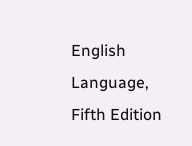English Language, Fifth Edition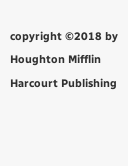copyright ©2018 by Houghton Mifflin Harcourt Publishing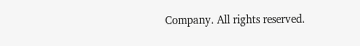Company. All rights reserved.